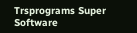Trsprograms Super Software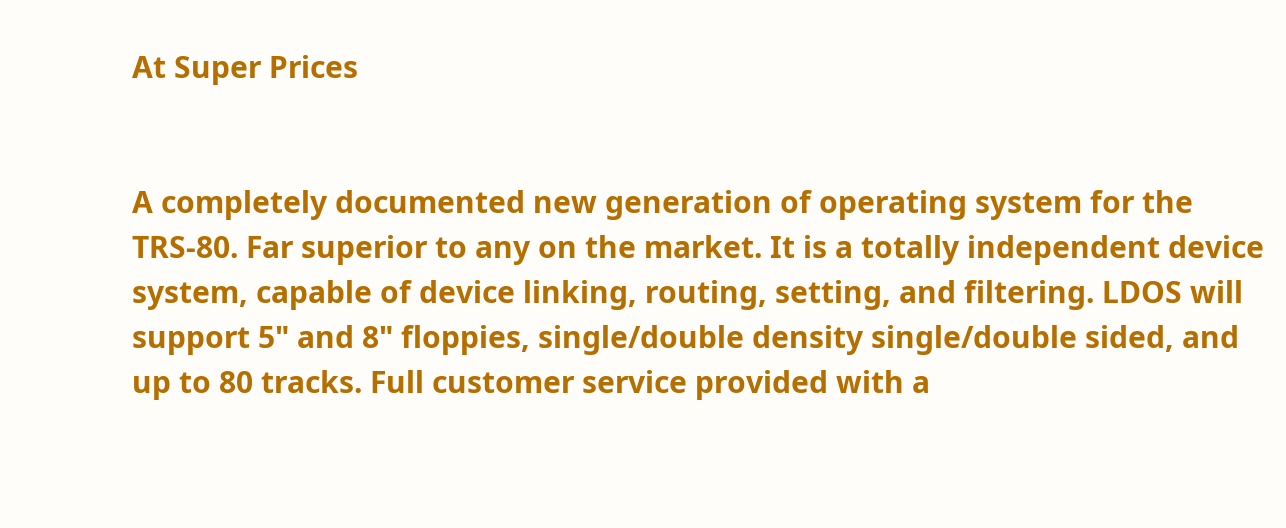At Super Prices


A completely documented new generation of operating system for the TRS-80. Far superior to any on the market. It is a totally independent device system, capable of device linking, routing, setting, and filtering. LDOS will support 5" and 8" floppies, single/double density single/double sided, and up to 80 tracks. Full customer service provided with a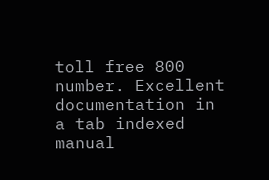toll free 800 number. Excellent documentation in a tab indexed manual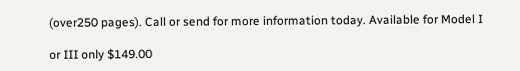(over250 pages). Call or send for more information today. Available for Model I

or III only $149.00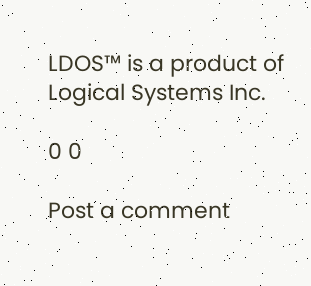LDOS™ is a product of Logical Systems Inc.

0 0

Post a comment